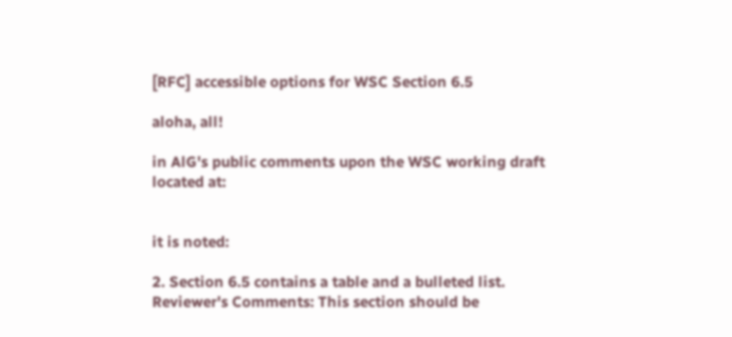[RFC] accessible options for WSC Section 6.5

aloha, all!

in AlG's public comments upon the WSC working draft located at:


it is noted:

2. Section 6.5 contains a table and a bulleted list.
Reviewer's Comments: This section should be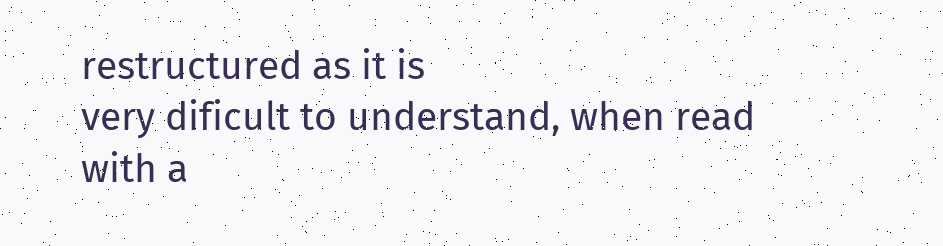restructured as it is
very dificult to understand, when read with a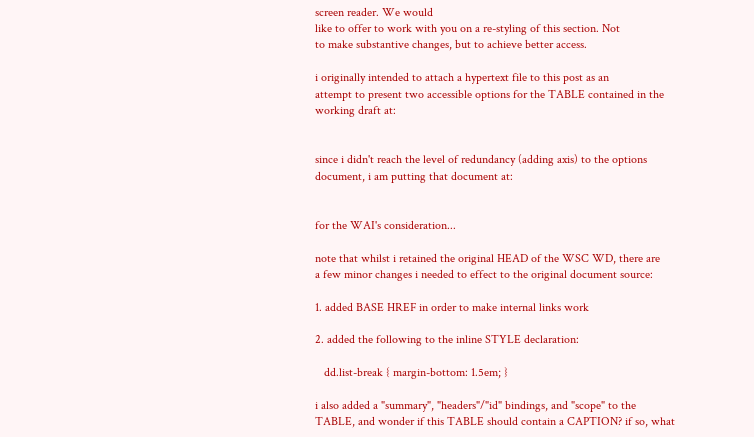screen reader. We would
like to offer to work with you on a re-styling of this section. Not
to make substantive changes, but to achieve better access.

i originally intended to attach a hypertext file to this post as an
attempt to present two accessible options for the TABLE contained in the
working draft at:


since i didn't reach the level of redundancy (adding axis) to the options
document, i am putting that document at:


for the WAI's consideration...

note that whilst i retained the original HEAD of the WSC WD, there are
a few minor changes i needed to effect to the original document source:

1. added BASE HREF in order to make internal links work

2. added the following to the inline STYLE declaration:

   dd.list-break { margin-bottom: 1.5em; }

i also added a "summary", "headers"/"id" bindings, and "scope" to the
TABLE, and wonder if this TABLE should contain a CAPTION? if so, what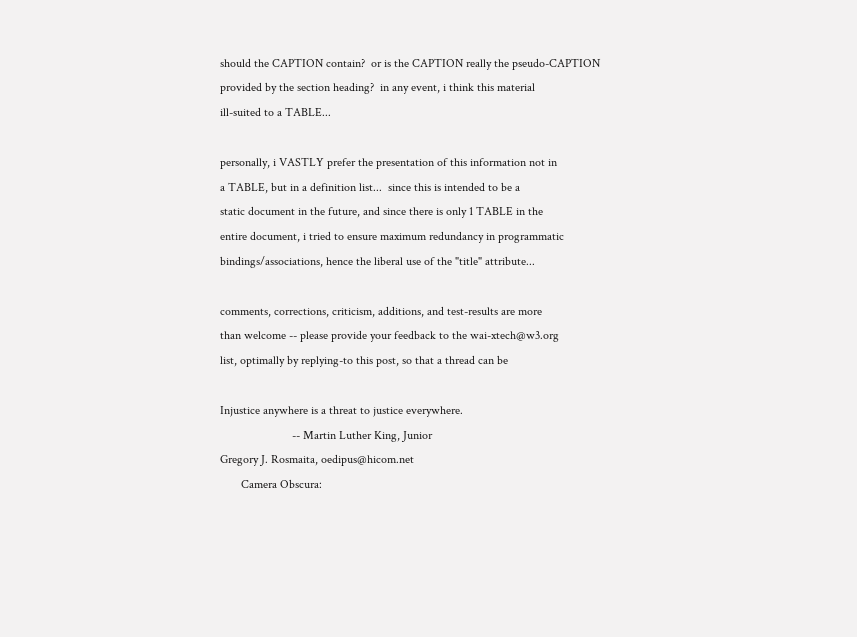should the CAPTION contain?  or is the CAPTION really the pseudo-CAPTION
provided by the section heading?  in any event, i think this material
ill-suited to a TABLE...

personally, i VASTLY prefer the presentation of this information not in
a TABLE, but in a definition list...  since this is intended to be a
static document in the future, and since there is only 1 TABLE in the
entire document, i tried to ensure maximum redundancy in programmatic
bindings/associations, hence the liberal use of the "title" attribute...

comments, corrections, criticism, additions, and test-results are more
than welcome -- please provide your feedback to the wai-xtech@w3.org
list, optimally by replying-to this post, so that a thread can be

Injustice anywhere is a threat to justice everywhere.
                        -- Martin Luther King, Junior
Gregory J. Rosmaita, oedipus@hicom.net
       Camera Obscura: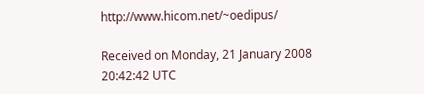http://www.hicom.net/~oedipus/

Received on Monday, 21 January 2008 20:42:42 UTC